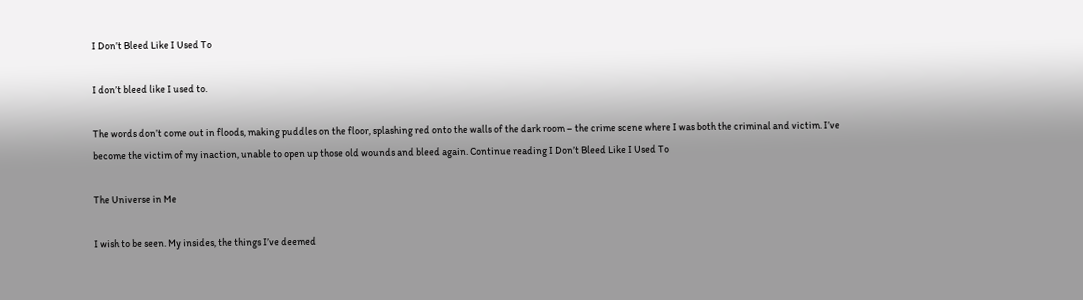I Don’t Bleed Like I Used To

I don’t bleed like I used to.

The words don’t come out in floods, making puddles on the floor, splashing red onto the walls of the dark room – the crime scene where I was both the criminal and victim. I’ve become the victim of my inaction, unable to open up those old wounds and bleed again. Continue reading I Don’t Bleed Like I Used To

The Universe in Me

I wish to be seen. My insides, the things I’ve deemed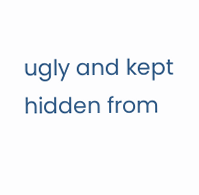ugly and kept hidden from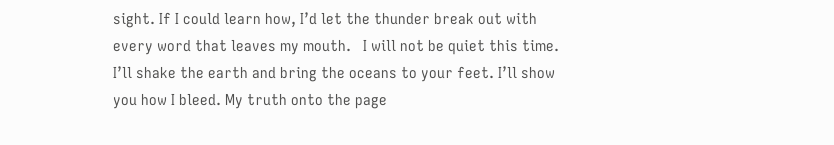sight. If I could learn how, I’d let the thunder break out with every word that leaves my mouth.   I will not be quiet this time. I’ll shake the earth and bring the oceans to your feet. I’ll show you how I bleed. My truth onto the page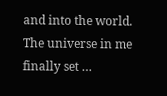and into the world. The universe in me finally set …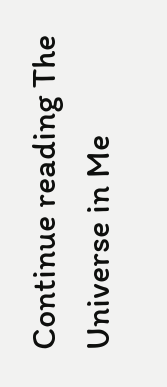Continue reading The Universe in Me